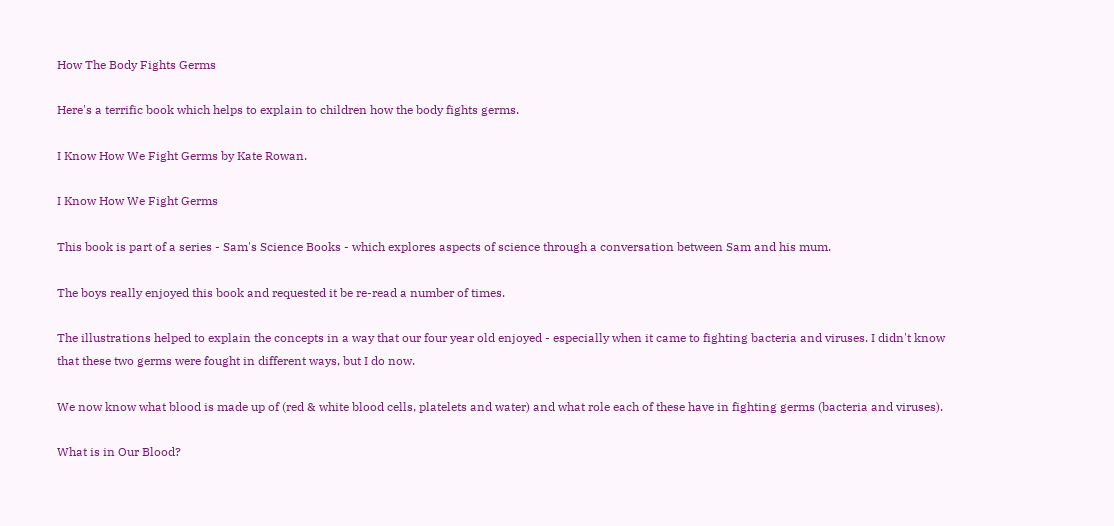How The Body Fights Germs

Here's a terrific book which helps to explain to children how the body fights germs.

I Know How We Fight Germs by Kate Rowan.

I Know How We Fight Germs

This book is part of a series - Sam's Science Books - which explores aspects of science through a conversation between Sam and his mum.

The boys really enjoyed this book and requested it be re-read a number of times.

The illustrations helped to explain the concepts in a way that our four year old enjoyed - especially when it came to fighting bacteria and viruses. I didn't know that these two germs were fought in different ways, but I do now.

We now know what blood is made up of (red & white blood cells, platelets and water) and what role each of these have in fighting germs (bacteria and viruses).

What is in Our Blood?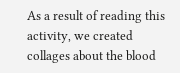As a result of reading this activity, we created collages about the blood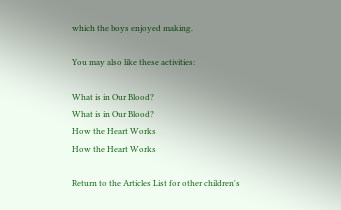which the boys enjoyed making.

You may also like these activities:

What is in Our Blood?
What is in Our Blood?
How the Heart Works
How the Heart Works

Return to the Articles List for other children's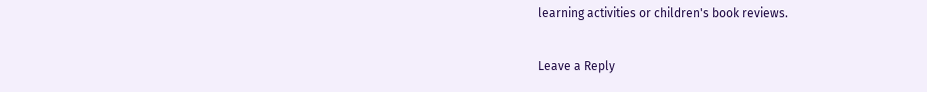learning activities or children's book reviews.

Leave a Reply